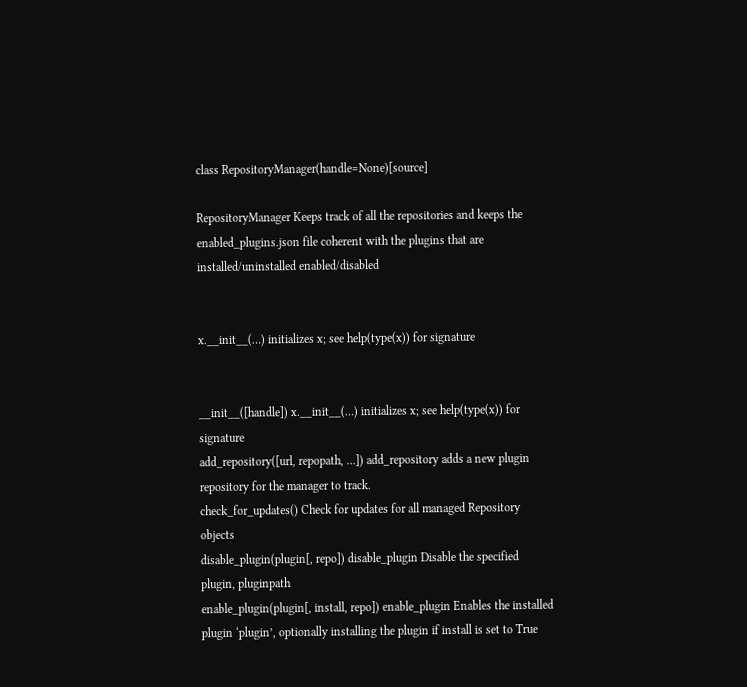class RepositoryManager(handle=None)[source]

RepositoryManager Keeps track of all the repositories and keeps the enabled_plugins.json file coherent with the plugins that are installed/uninstalled enabled/disabled


x.__init__(…) initializes x; see help(type(x)) for signature


__init__([handle]) x.__init__(…) initializes x; see help(type(x)) for signature
add_repository([url, repopath, …]) add_repository adds a new plugin repository for the manager to track.
check_for_updates() Check for updates for all managed Repository objects
disable_plugin(plugin[, repo]) disable_plugin Disable the specified plugin, pluginpath
enable_plugin(plugin[, install, repo]) enable_plugin Enables the installed plugin ‘plugin’, optionally installing the plugin if install is set to True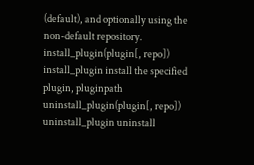(default), and optionally using the non-default repository.
install_plugin(plugin[, repo]) install_plugin install the specified plugin, pluginpath
uninstall_plugin(plugin[, repo]) uninstall_plugin uninstall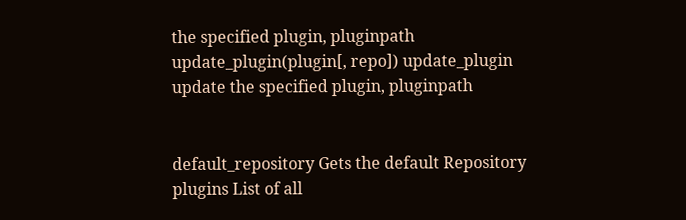the specified plugin, pluginpath
update_plugin(plugin[, repo]) update_plugin update the specified plugin, pluginpath


default_repository Gets the default Repository
plugins List of all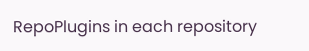RepoPlugins in each repository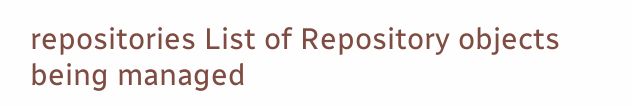repositories List of Repository objects being managed